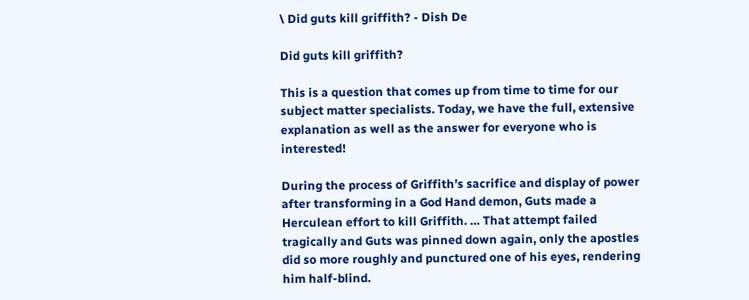\ Did guts kill griffith? - Dish De

Did guts kill griffith?

This is a question that comes up from time to time for our subject matter specialists. Today, we have the full, extensive explanation as well as the answer for everyone who is interested!

During the process of Griffith’s sacrifice and display of power after transforming in a God Hand demon, Guts made a Herculean effort to kill Griffith. … That attempt failed tragically and Guts was pinned down again, only the apostles did so more roughly and punctured one of his eyes, rendering him half-blind.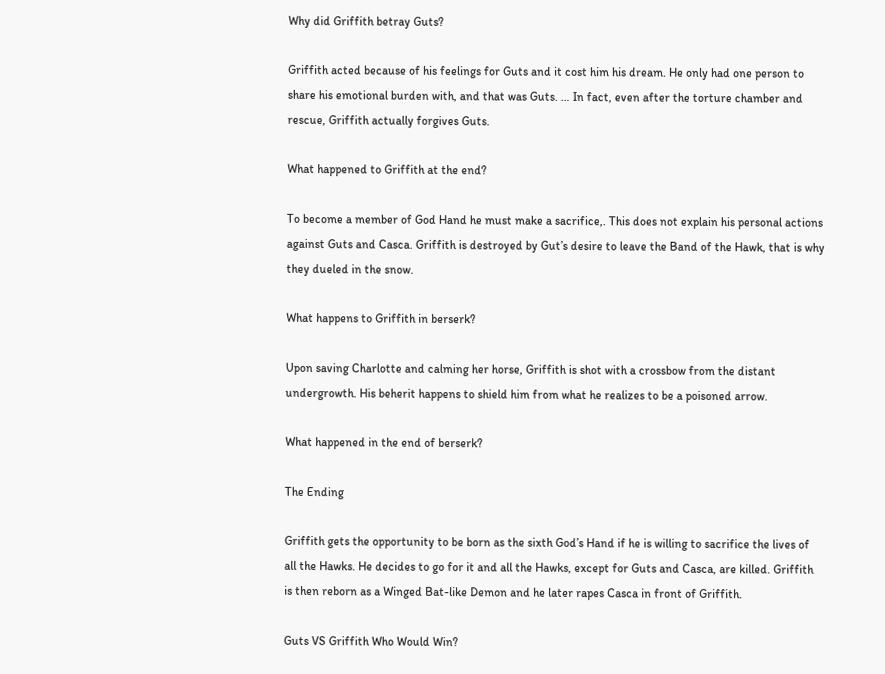Why did Griffith betray Guts?

Griffith acted because of his feelings for Guts and it cost him his dream. He only had one person to share his emotional burden with, and that was Guts. … In fact, even after the torture chamber and rescue, Griffith actually forgives Guts.

What happened to Griffith at the end?

To become a member of God Hand he must make a sacrifice,. This does not explain his personal actions against Guts and Casca. Griffith is destroyed by Gut’s desire to leave the Band of the Hawk, that is why they dueled in the snow.

What happens to Griffith in berserk?

Upon saving Charlotte and calming her horse, Griffith is shot with a crossbow from the distant undergrowth. His beherit happens to shield him from what he realizes to be a poisoned arrow.

What happened in the end of berserk?

The Ending

Griffith gets the opportunity to be born as the sixth God’s Hand if he is willing to sacrifice the lives of all the Hawks. He decides to go for it and all the Hawks, except for Guts and Casca, are killed. Griffith is then reborn as a Winged Bat-like Demon and he later rapes Casca in front of Griffith.

Guts VS Griffith Who Would Win?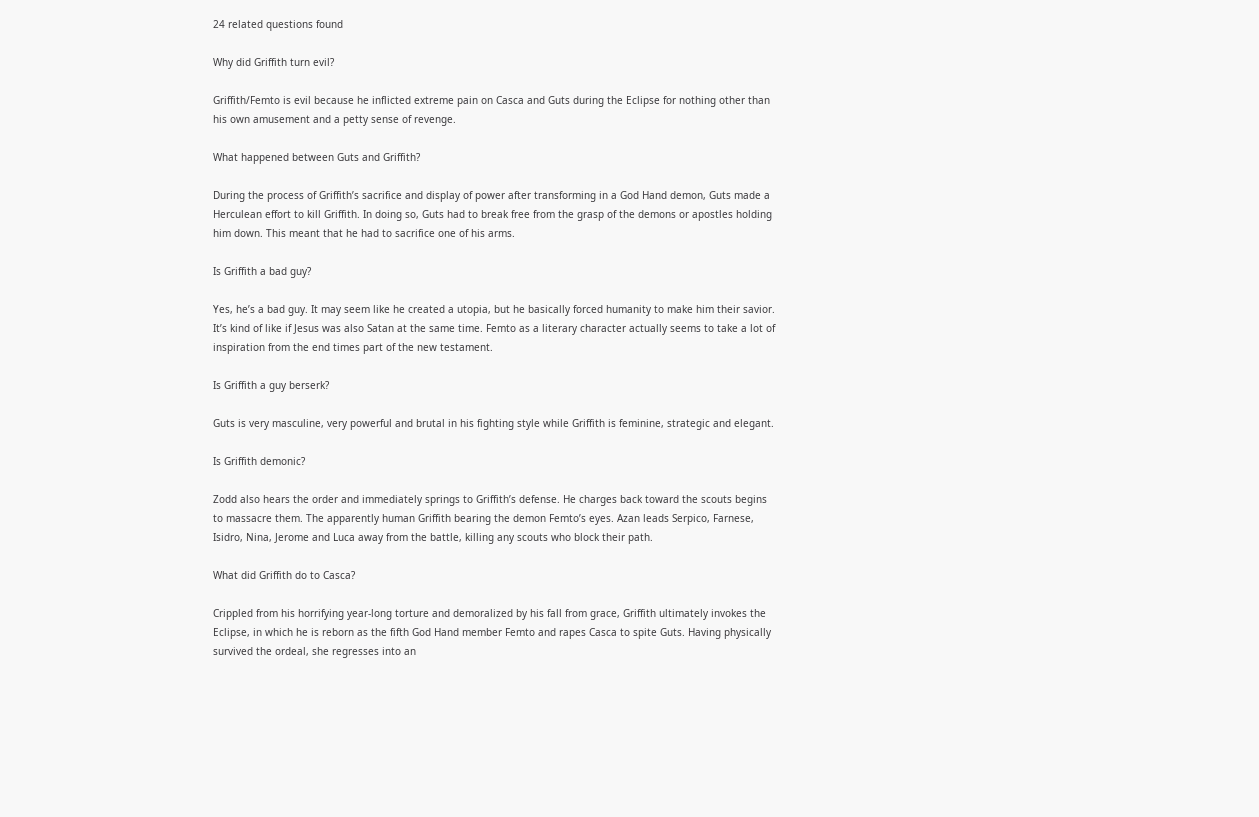24 related questions found

Why did Griffith turn evil?

Griffith/Femto is evil because he inflicted extreme pain on Casca and Guts during the Eclipse for nothing other than his own amusement and a petty sense of revenge.

What happened between Guts and Griffith?

During the process of Griffith’s sacrifice and display of power after transforming in a God Hand demon, Guts made a Herculean effort to kill Griffith. In doing so, Guts had to break free from the grasp of the demons or apostles holding him down. This meant that he had to sacrifice one of his arms.

Is Griffith a bad guy?

Yes, he’s a bad guy. It may seem like he created a utopia, but he basically forced humanity to make him their savior. It’s kind of like if Jesus was also Satan at the same time. Femto as a literary character actually seems to take a lot of inspiration from the end times part of the new testament.

Is Griffith a guy berserk?

Guts is very masculine, very powerful and brutal in his fighting style while Griffith is feminine, strategic and elegant.

Is Griffith demonic?

Zodd also hears the order and immediately springs to Griffith’s defense. He charges back toward the scouts begins to massacre them. The apparently human Griffith bearing the demon Femto’s eyes. Azan leads Serpico, Farnese, Isidro, Nina, Jerome and Luca away from the battle, killing any scouts who block their path.

What did Griffith do to Casca?

Crippled from his horrifying year-long torture and demoralized by his fall from grace, Griffith ultimately invokes the Eclipse, in which he is reborn as the fifth God Hand member Femto and rapes Casca to spite Guts. Having physically survived the ordeal, she regresses into an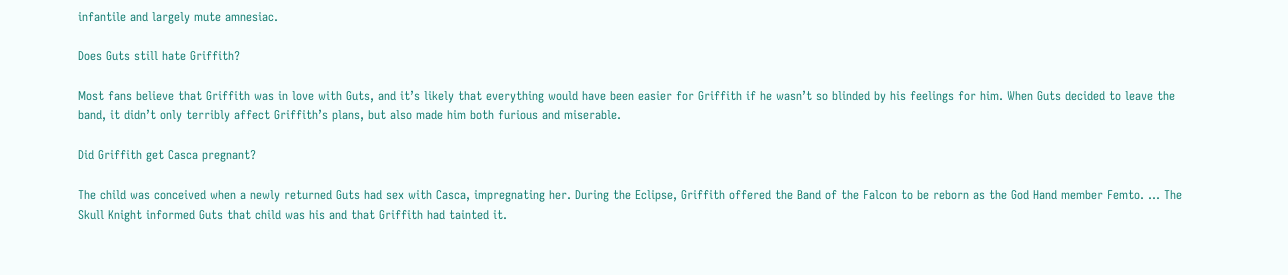infantile and largely mute amnesiac.

Does Guts still hate Griffith?

Most fans believe that Griffith was in love with Guts, and it’s likely that everything would have been easier for Griffith if he wasn’t so blinded by his feelings for him. When Guts decided to leave the band, it didn’t only terribly affect Griffith’s plans, but also made him both furious and miserable.

Did Griffith get Casca pregnant?

The child was conceived when a newly returned Guts had sex with Casca, impregnating her. During the Eclipse, Griffith offered the Band of the Falcon to be reborn as the God Hand member Femto. … The Skull Knight informed Guts that child was his and that Griffith had tainted it.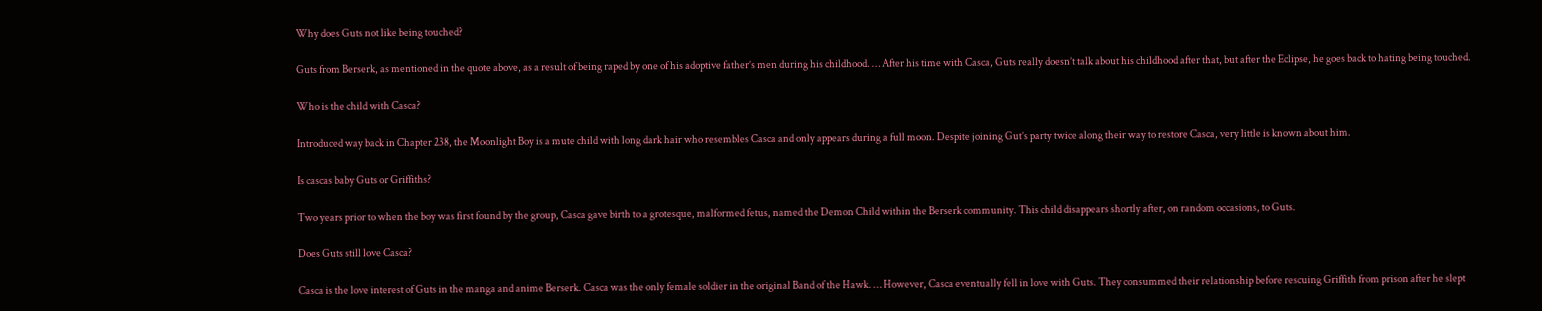Why does Guts not like being touched?

Guts from Berserk, as mentioned in the quote above, as a result of being raped by one of his adoptive father’s men during his childhood. … After his time with Casca, Guts really doesn’t talk about his childhood after that, but after the Eclipse, he goes back to hating being touched.

Who is the child with Casca?

Introduced way back in Chapter 238, the Moonlight Boy is a mute child with long dark hair who resembles Casca and only appears during a full moon. Despite joining Gut’s party twice along their way to restore Casca, very little is known about him.

Is cascas baby Guts or Griffiths?

Two years prior to when the boy was first found by the group, Casca gave birth to a grotesque, malformed fetus, named the Demon Child within the Berserk community. This child disappears shortly after, on random occasions, to Guts.

Does Guts still love Casca?

Casca is the love interest of Guts in the manga and anime Berserk. Casca was the only female soldier in the original Band of the Hawk. … However, Casca eventually fell in love with Guts. They consummed their relationship before rescuing Griffith from prison after he slept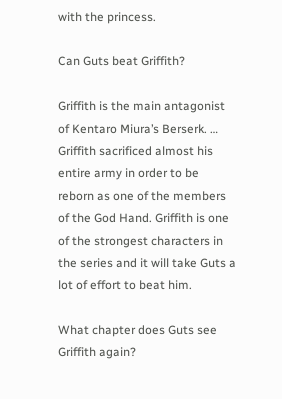with the princess.

Can Guts beat Griffith?

Griffith is the main antagonist of Kentaro Miura’s Berserk. … Griffith sacrificed almost his entire army in order to be reborn as one of the members of the God Hand. Griffith is one of the strongest characters in the series and it will take Guts a lot of effort to beat him.

What chapter does Guts see Griffith again?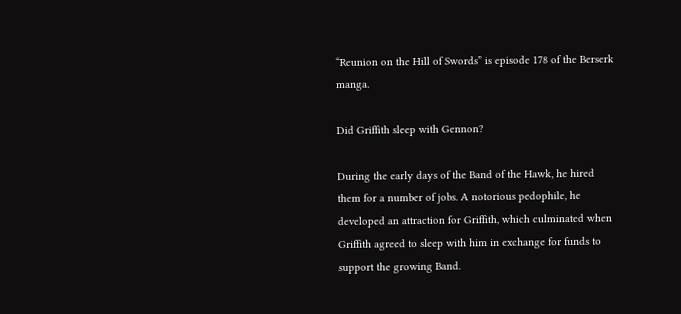“Reunion on the Hill of Swords” is episode 178 of the Berserk manga.

Did Griffith sleep with Gennon?

During the early days of the Band of the Hawk, he hired them for a number of jobs. A notorious pedophile, he developed an attraction for Griffith, which culminated when Griffith agreed to sleep with him in exchange for funds to support the growing Band.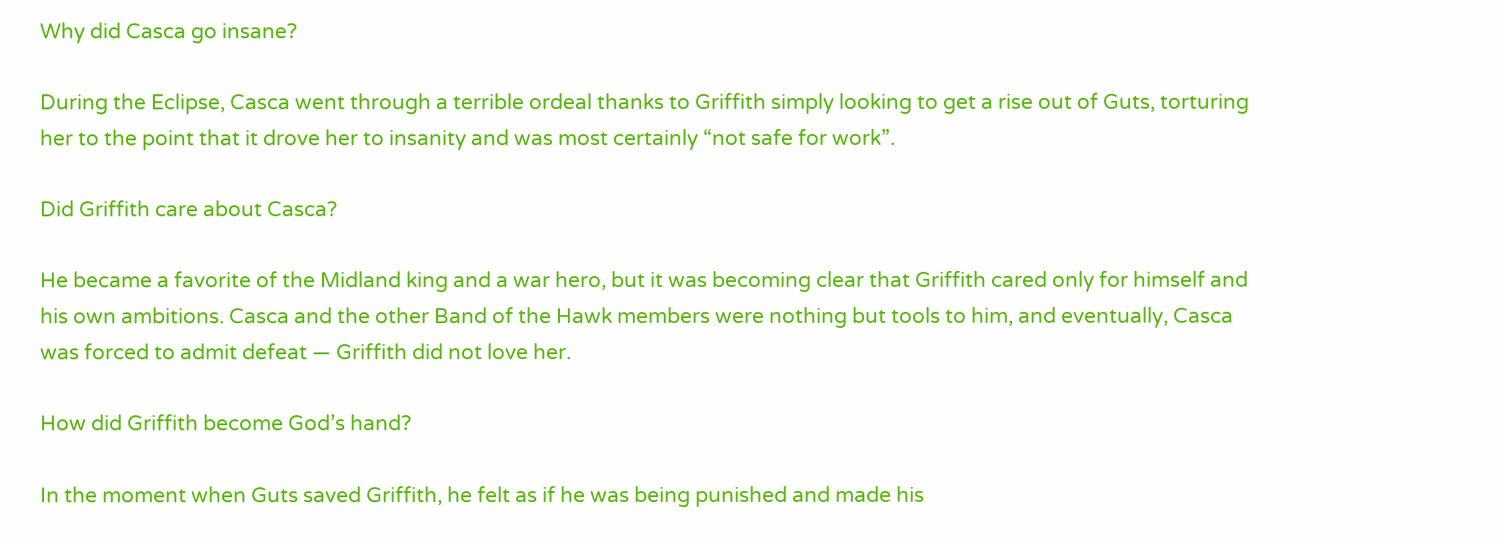Why did Casca go insane?

During the Eclipse, Casca went through a terrible ordeal thanks to Griffith simply looking to get a rise out of Guts, torturing her to the point that it drove her to insanity and was most certainly “not safe for work”.

Did Griffith care about Casca?

He became a favorite of the Midland king and a war hero, but it was becoming clear that Griffith cared only for himself and his own ambitions. Casca and the other Band of the Hawk members were nothing but tools to him, and eventually, Casca was forced to admit defeat — Griffith did not love her.

How did Griffith become God’s hand?

In the moment when Guts saved Griffith, he felt as if he was being punished and made his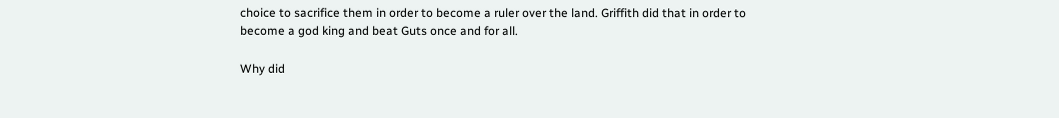choice to sacrifice them in order to become a ruler over the land. Griffith did that in order to become a god king and beat Guts once and for all.

Why did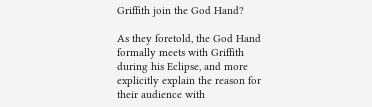Griffith join the God Hand?

As they foretold, the God Hand formally meets with Griffith during his Eclipse, and more explicitly explain the reason for their audience with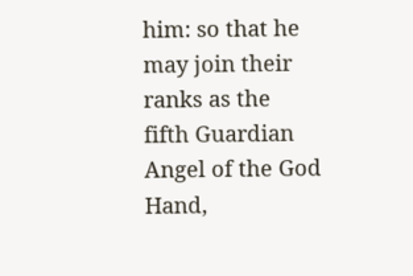him: so that he may join their ranks as the fifth Guardian Angel of the God Hand,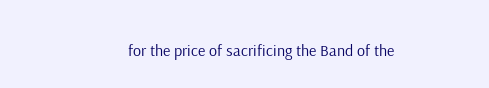for the price of sacrificing the Band of the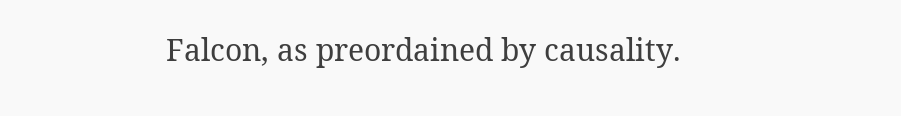Falcon, as preordained by causality.